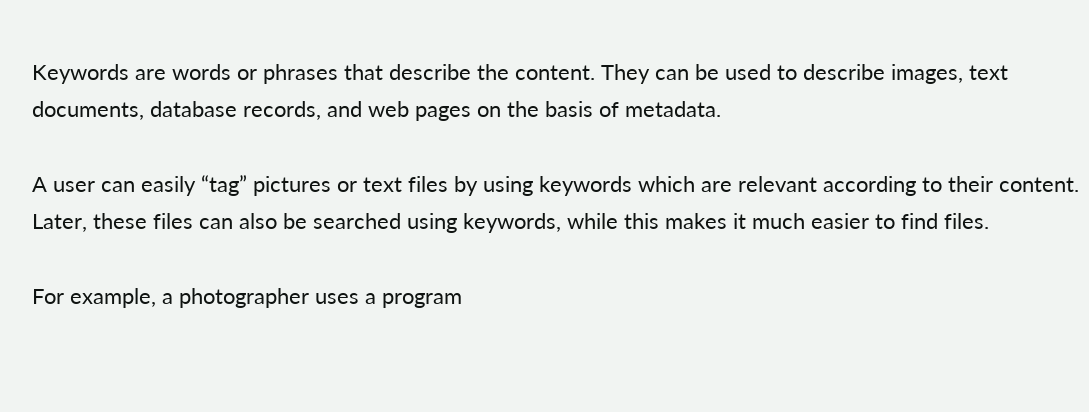Keywords are words or phrases that describe the content. They can be used to describe images, text documents, database records, and web pages on the basis of metadata.

A user can easily “tag” pictures or text files by using keywords which are relevant according to their content. Later, these files can also be searched using keywords, while this makes it much easier to find files.

For example, a photographer uses a program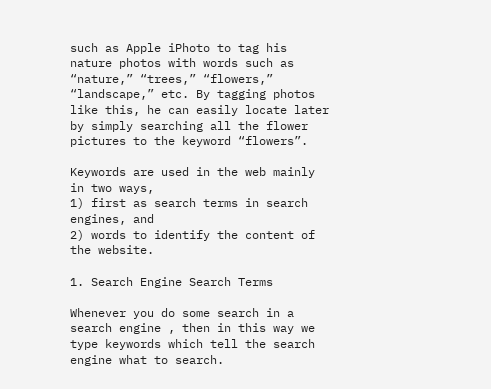such as Apple iPhoto to tag his nature photos with words such as “nature,” “trees,” “flowers,” “landscape,” etc. By tagging photos like this, he can easily locate later by simply searching all the flower pictures to the keyword “flowers”.

Keywords are used in the web mainly in two ways,
1) first as search terms in search engines, and
2) words to identify the content of the website.

1. Search Engine Search Terms

Whenever you do some search in a search engine , then in this way we type keywords which tell the search engine what to search.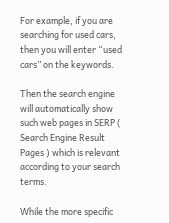For example, if you are searching for used cars, then you will enter “used cars” on the keywords.

Then the search engine will automatically show such web pages in SERP ( Search Engine Result Pages ) which is relevant according to your search terms.

While the more specific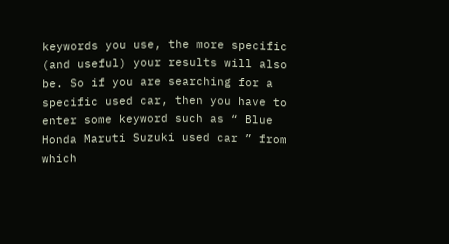keywords you use, the more specific (and useful) your results will also be. So if you are searching for a specific used car, then you have to enter some keyword such as “ Blue Honda Maruti Suzuki used car ” from which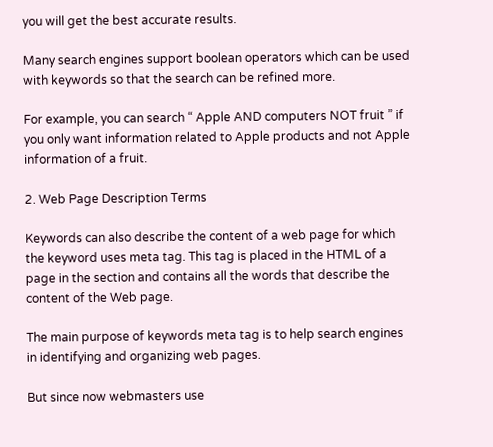you will get the best accurate results.

Many search engines support boolean operators which can be used with keywords so that the search can be refined more.

For example, you can search “ Apple AND computers NOT fruit ” if you only want information related to Apple products and not Apple information of a fruit.

2. Web Page Description Terms

Keywords can also describe the content of a web page for which the keyword uses meta tag. This tag is placed in the HTML of a page in the section and contains all the words that describe the content of the Web page.

The main purpose of keywords meta tag is to help search engines in identifying and organizing web pages.

But since now webmasters use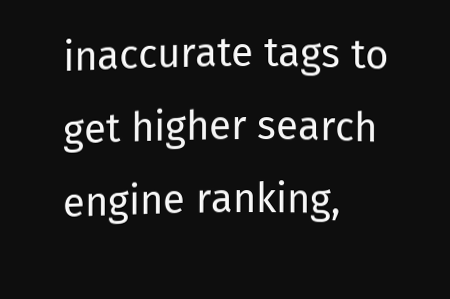inaccurate tags to get higher search engine ranking,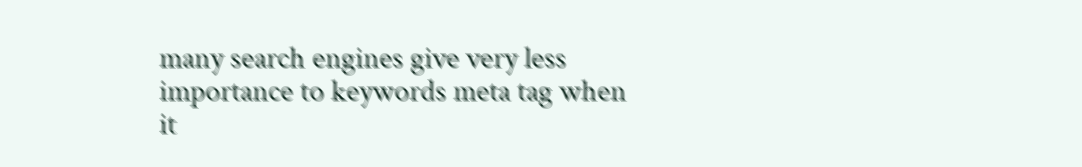many search engines give very less importance to keywords meta tag when it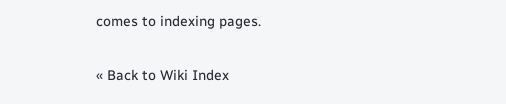comes to indexing pages.

« Back to Wiki Index